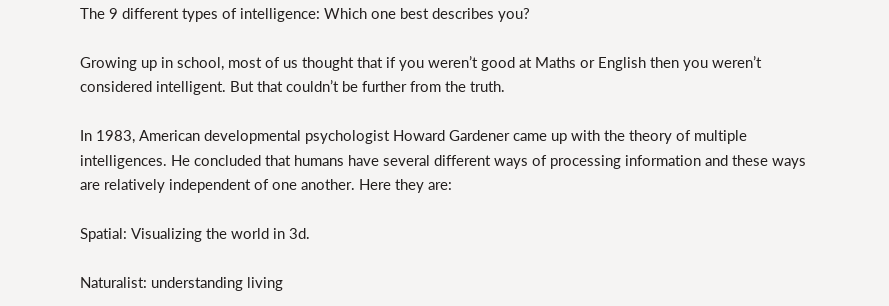The 9 different types of intelligence: Which one best describes you?

Growing up in school, most of us thought that if you weren’t good at Maths or English then you weren’t considered intelligent. But that couldn’t be further from the truth.

In 1983, American developmental psychologist Howard Gardener came up with the theory of multiple intelligences. He concluded that humans have several different ways of processing information and these ways are relatively independent of one another. Here they are:

Spatial: Visualizing the world in 3d.

Naturalist: understanding living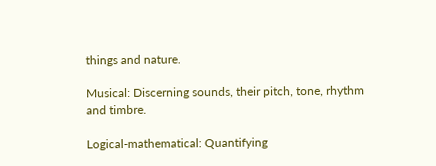things and nature.

Musical: Discerning sounds, their pitch, tone, rhythm and timbre.

Logical-mathematical: Quantifying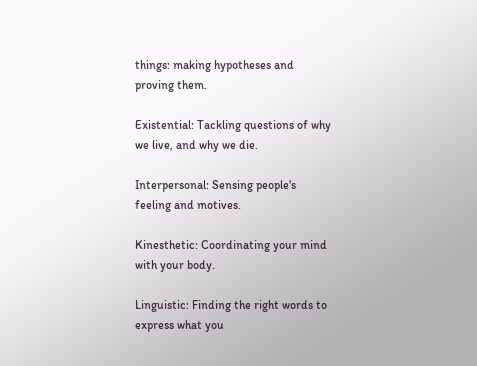things: making hypotheses and proving them.

Existential: Tackling questions of why we live, and why we die.

Interpersonal: Sensing people's feeling and motives.

Kinesthetic: Coordinating your mind with your body.

Linguistic: Finding the right words to express what you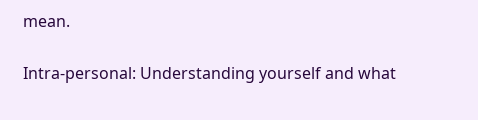mean.

Intra-personal: Understanding yourself and what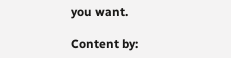you want.

Content by: